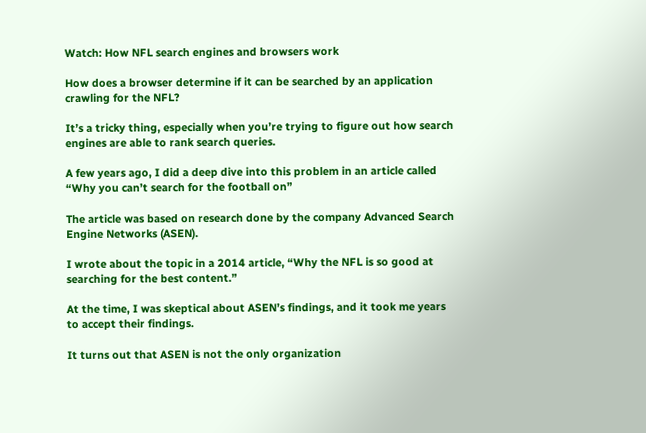Watch: How NFL search engines and browsers work

How does a browser determine if it can be searched by an application crawling for the NFL?

It’s a tricky thing, especially when you’re trying to figure out how search engines are able to rank search queries.

A few years ago, I did a deep dive into this problem in an article called “Why you can’t search for the football on”

The article was based on research done by the company Advanced Search Engine Networks (ASEN).

I wrote about the topic in a 2014 article, “Why the NFL is so good at searching for the best content.”

At the time, I was skeptical about ASEN’s findings, and it took me years to accept their findings.

It turns out that ASEN is not the only organization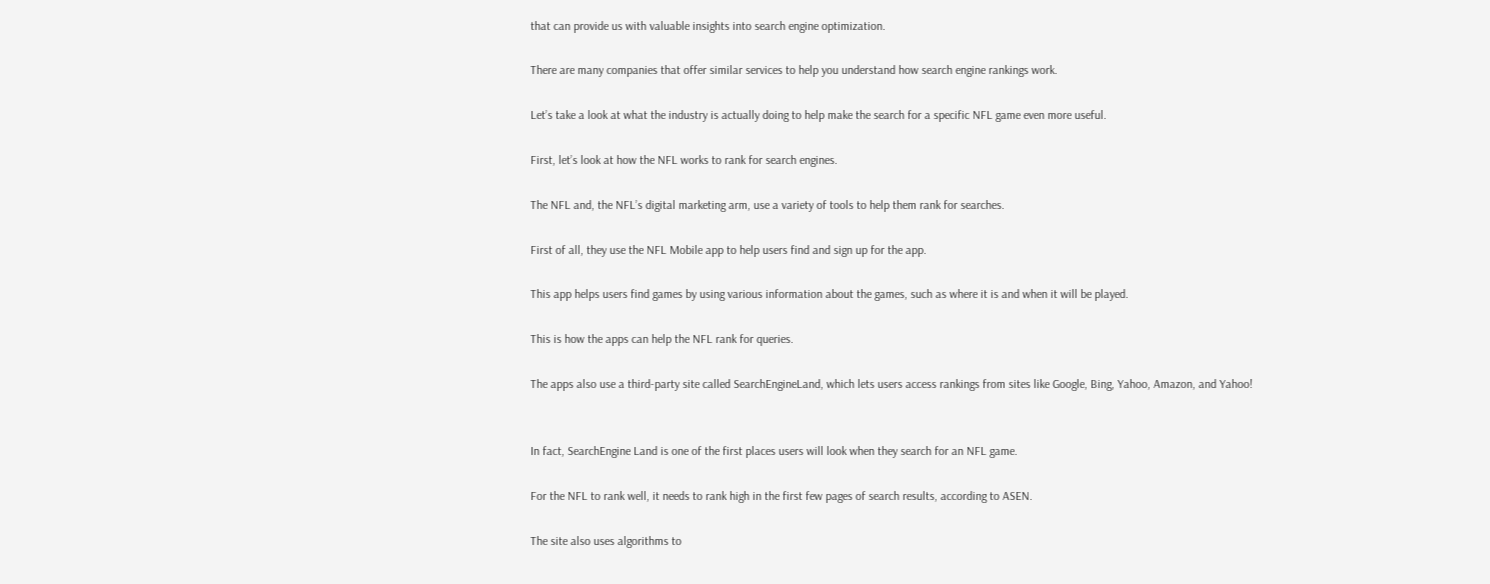that can provide us with valuable insights into search engine optimization.

There are many companies that offer similar services to help you understand how search engine rankings work.

Let’s take a look at what the industry is actually doing to help make the search for a specific NFL game even more useful.

First, let’s look at how the NFL works to rank for search engines.

The NFL and, the NFL’s digital marketing arm, use a variety of tools to help them rank for searches.

First of all, they use the NFL Mobile app to help users find and sign up for the app.

This app helps users find games by using various information about the games, such as where it is and when it will be played.

This is how the apps can help the NFL rank for queries.

The apps also use a third-party site called SearchEngineLand, which lets users access rankings from sites like Google, Bing, Yahoo, Amazon, and Yahoo!


In fact, SearchEngine Land is one of the first places users will look when they search for an NFL game.

For the NFL to rank well, it needs to rank high in the first few pages of search results, according to ASEN.

The site also uses algorithms to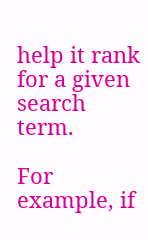help it rank for a given search term.

For example, if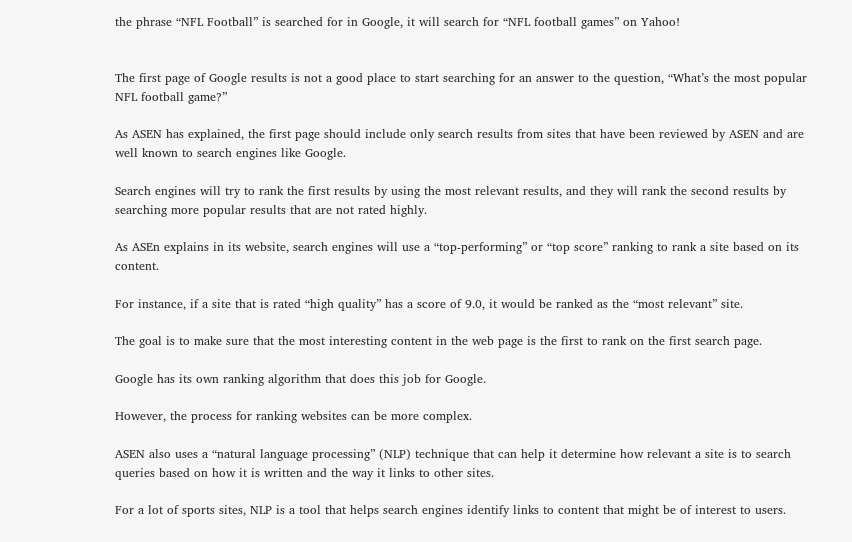the phrase “NFL Football” is searched for in Google, it will search for “NFL football games” on Yahoo!


The first page of Google results is not a good place to start searching for an answer to the question, “What’s the most popular NFL football game?”

As ASEN has explained, the first page should include only search results from sites that have been reviewed by ASEN and are well known to search engines like Google.

Search engines will try to rank the first results by using the most relevant results, and they will rank the second results by searching more popular results that are not rated highly.

As ASEn explains in its website, search engines will use a “top-performing” or “top score” ranking to rank a site based on its content.

For instance, if a site that is rated “high quality” has a score of 9.0, it would be ranked as the “most relevant” site.

The goal is to make sure that the most interesting content in the web page is the first to rank on the first search page.

Google has its own ranking algorithm that does this job for Google.

However, the process for ranking websites can be more complex.

ASEN also uses a “natural language processing” (NLP) technique that can help it determine how relevant a site is to search queries based on how it is written and the way it links to other sites.

For a lot of sports sites, NLP is a tool that helps search engines identify links to content that might be of interest to users.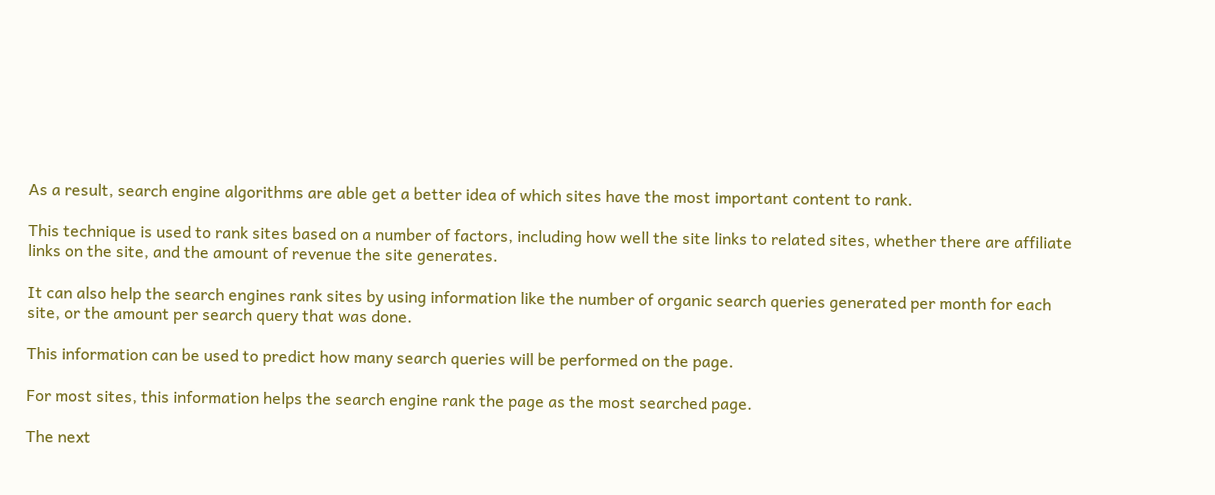As a result, search engine algorithms are able get a better idea of which sites have the most important content to rank.

This technique is used to rank sites based on a number of factors, including how well the site links to related sites, whether there are affiliate links on the site, and the amount of revenue the site generates.

It can also help the search engines rank sites by using information like the number of organic search queries generated per month for each site, or the amount per search query that was done.

This information can be used to predict how many search queries will be performed on the page.

For most sites, this information helps the search engine rank the page as the most searched page.

The next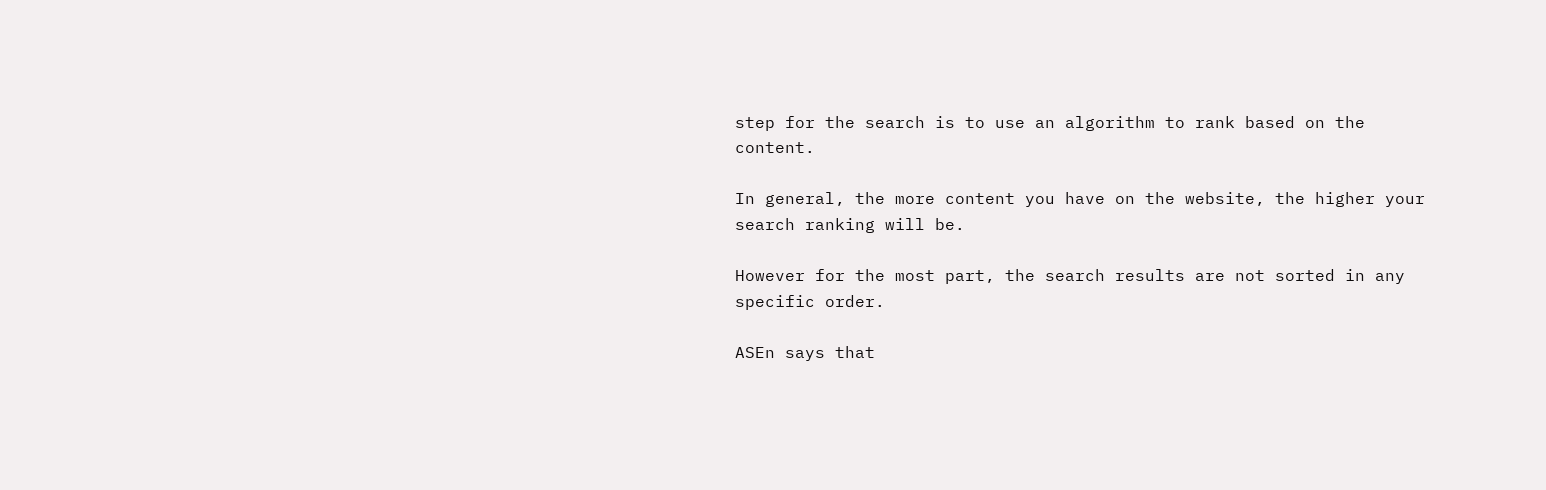step for the search is to use an algorithm to rank based on the content.

In general, the more content you have on the website, the higher your search ranking will be.

However for the most part, the search results are not sorted in any specific order.

ASEn says that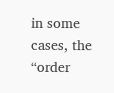in some cases, the “order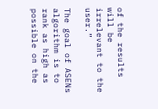of the results will be irrelevant to the user.”

The goal of ASENs algorithm is to rank as high as possible on the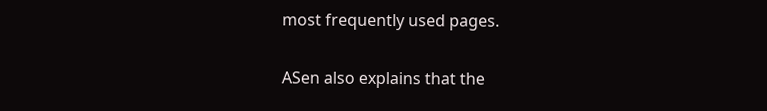most frequently used pages.

ASen also explains that the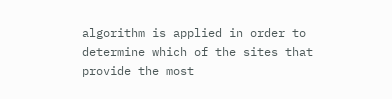algorithm is applied in order to determine which of the sites that provide the most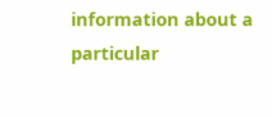information about a particular